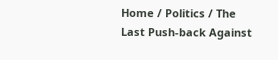Home / Politics / The Last Push-back Against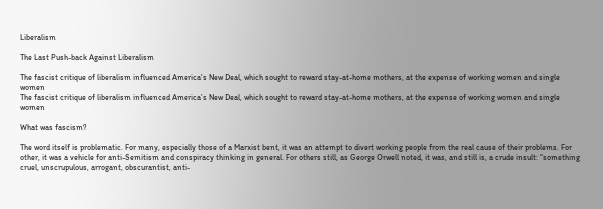Liberalism

The Last Push-back Against Liberalism

The fascist critique of liberalism influenced America's New Deal, which sought to reward stay-at-home mothers, at the expense of working women and single women
The fascist critique of liberalism influenced America’s New Deal, which sought to reward stay-at-home mothers, at the expense of working women and single women

What was fascism?

The word itself is problematic. For many, especially those of a Marxist bent, it was an attempt to divert working people from the real cause of their problems. For other, it was a vehicle for anti-Semitism and conspiracy thinking in general. For others still, as George Orwell noted, it was, and still is, a crude insult: “something cruel, unscrupulous, arrogant, obscurantist, anti-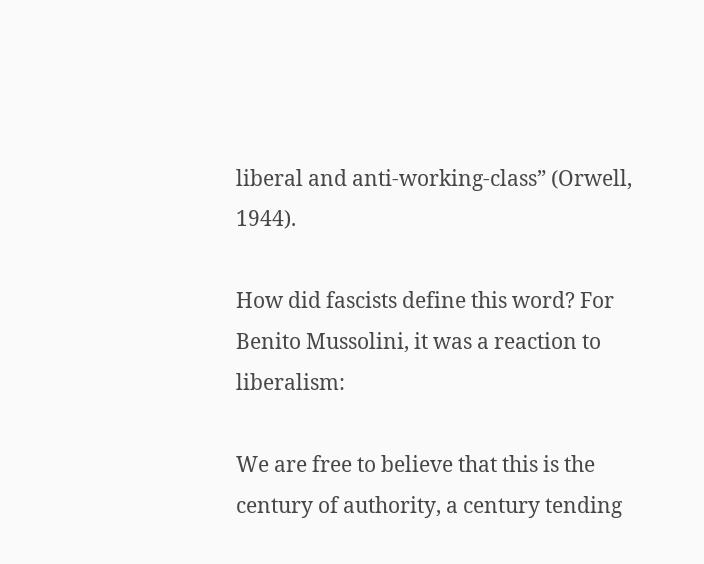liberal and anti-working-class” (Orwell, 1944).

How did fascists define this word? For Benito Mussolini, it was a reaction to liberalism:

We are free to believe that this is the century of authority, a century tending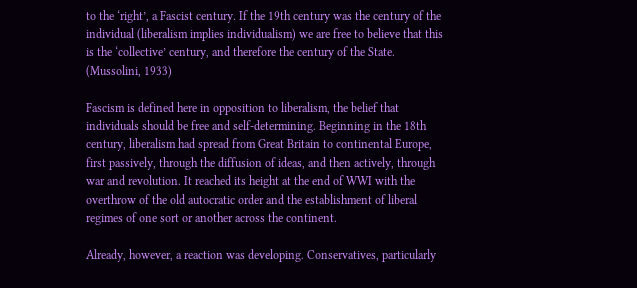to the ‘right’, a Fascist century. If the 19th century was the century of the individual (liberalism implies individualism) we are free to believe that this is the ‘collective’ century, and therefore the century of the State. (Mussolini, 1933)

Fascism is defined here in opposition to liberalism, the belief that individuals should be free and self-determining. Beginning in the 18th century, liberalism had spread from Great Britain to continental Europe, first passively, through the diffusion of ideas, and then actively, through war and revolution. It reached its height at the end of WWI with the overthrow of the old autocratic order and the establishment of liberal regimes of one sort or another across the continent.

Already, however, a reaction was developing. Conservatives, particularly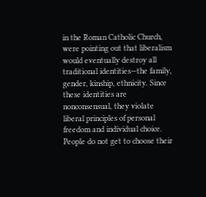in the Roman Catholic Church, were pointing out that liberalism would eventually destroy all traditional identities—the family, gender, kinship, ethnicity. Since these identities are nonconsensual, they violate liberal principles of personal freedom and individual choice. People do not get to choose their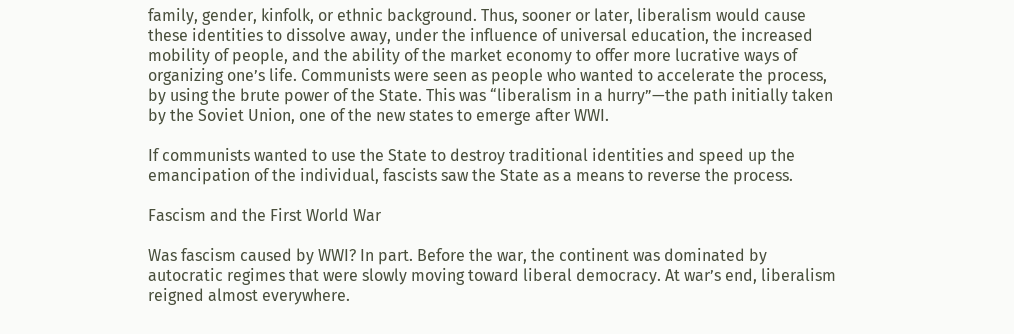family, gender, kinfolk, or ethnic background. Thus, sooner or later, liberalism would cause these identities to dissolve away, under the influence of universal education, the increased mobility of people, and the ability of the market economy to offer more lucrative ways of organizing one’s life. Communists were seen as people who wanted to accelerate the process, by using the brute power of the State. This was “liberalism in a hurry”—the path initially taken by the Soviet Union, one of the new states to emerge after WWI.

If communists wanted to use the State to destroy traditional identities and speed up the emancipation of the individual, fascists saw the State as a means to reverse the process.

Fascism and the First World War

Was fascism caused by WWI? In part. Before the war, the continent was dominated by autocratic regimes that were slowly moving toward liberal democracy. At war’s end, liberalism reigned almost everywhere.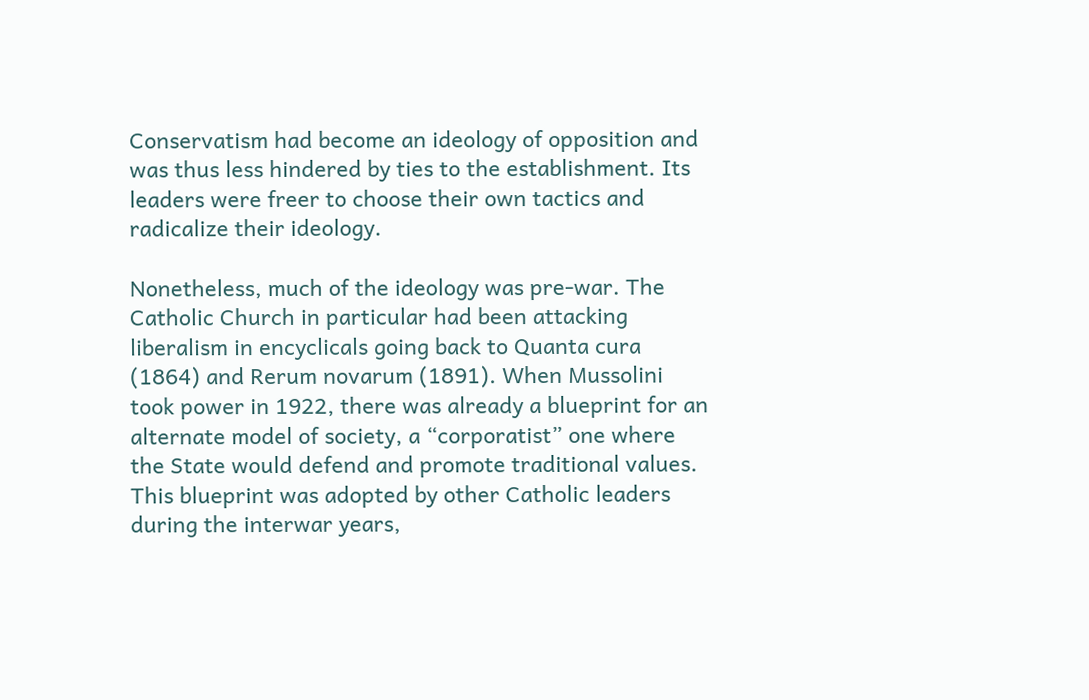Conservatism had become an ideology of opposition and was thus less hindered by ties to the establishment. Its leaders were freer to choose their own tactics and radicalize their ideology.

Nonetheless, much of the ideology was pre-war. The Catholic Church in particular had been attacking liberalism in encyclicals going back to Quanta cura (1864) and Rerum novarum (1891). When Mussolini took power in 1922, there was already a blueprint for an alternate model of society, a “corporatist” one where the State would defend and promote traditional values. This blueprint was adopted by other Catholic leaders during the interwar years,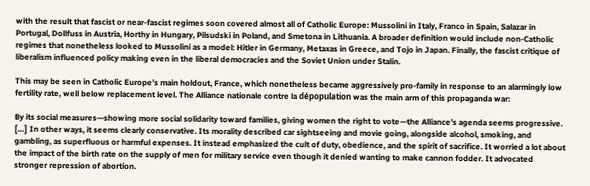with the result that fascist or near-fascist regimes soon covered almost all of Catholic Europe: Mussolini in Italy, Franco in Spain, Salazar in Portugal, Dollfuss in Austria, Horthy in Hungary, Pilsudski in Poland, and Smetona in Lithuania. A broader definition would include non-Catholic regimes that nonetheless looked to Mussolini as a model: Hitler in Germany, Metaxas in Greece, and Tojo in Japan. Finally, the fascist critique of liberalism influenced policy making even in the liberal democracies and the Soviet Union under Stalin.

This may be seen in Catholic Europe’s main holdout, France, which nonetheless became aggressively pro-family in response to an alarmingly low fertility rate, well below replacement level. The Alliance nationale contre la dépopulation was the main arm of this propaganda war:

By its social measures—showing more social solidarity toward families, giving women the right to vote—the Alliance’s agenda seems progressive. […] In other ways, it seems clearly conservative. Its morality described car sightseeing and movie going, alongside alcohol, smoking, and gambling, as superfluous or harmful expenses. It instead emphasized the cult of duty, obedience, and the spirit of sacrifice. It worried a lot about the impact of the birth rate on the supply of men for military service even though it denied wanting to make cannon fodder. It advocated stronger repression of abortion.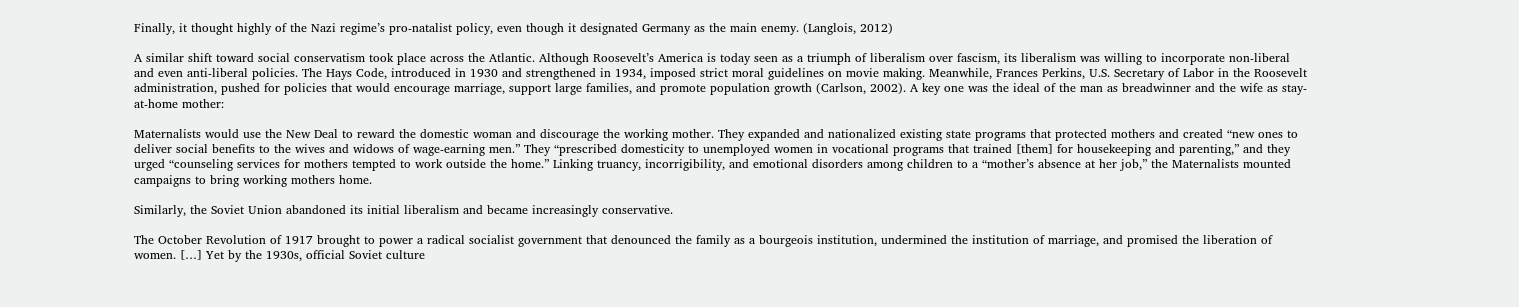Finally, it thought highly of the Nazi regime’s pro-natalist policy, even though it designated Germany as the main enemy. (Langlois, 2012)

A similar shift toward social conservatism took place across the Atlantic. Although Roosevelt’s America is today seen as a triumph of liberalism over fascism, its liberalism was willing to incorporate non-liberal and even anti-liberal policies. The Hays Code, introduced in 1930 and strengthened in 1934, imposed strict moral guidelines on movie making. Meanwhile, Frances Perkins, U.S. Secretary of Labor in the Roosevelt administration, pushed for policies that would encourage marriage, support large families, and promote population growth (Carlson, 2002). A key one was the ideal of the man as breadwinner and the wife as stay-at-home mother:

Maternalists would use the New Deal to reward the domestic woman and discourage the working mother. They expanded and nationalized existing state programs that protected mothers and created “new ones to deliver social benefits to the wives and widows of wage-earning men.” They “prescribed domesticity to unemployed women in vocational programs that trained [them] for housekeeping and parenting,” and they urged “counseling services for mothers tempted to work outside the home.” Linking truancy, incorrigibility, and emotional disorders among children to a “mother’s absence at her job,” the Maternalists mounted campaigns to bring working mothers home.

Similarly, the Soviet Union abandoned its initial liberalism and became increasingly conservative.

The October Revolution of 1917 brought to power a radical socialist government that denounced the family as a bourgeois institution, undermined the institution of marriage, and promised the liberation of women. […] Yet by the 1930s, official Soviet culture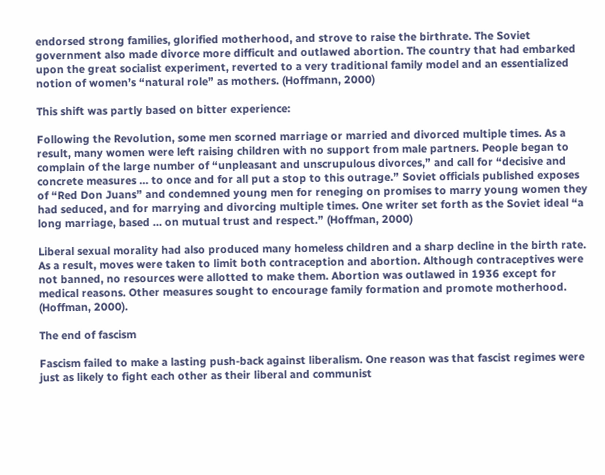endorsed strong families, glorified motherhood, and strove to raise the birthrate. The Soviet government also made divorce more difficult and outlawed abortion. The country that had embarked upon the great socialist experiment, reverted to a very traditional family model and an essentialized notion of women’s “natural role” as mothers. (Hoffmann, 2000)

This shift was partly based on bitter experience:

Following the Revolution, some men scorned marriage or married and divorced multiple times. As a result, many women were left raising children with no support from male partners. People began to complain of the large number of “unpleasant and unscrupulous divorces,” and call for “decisive and concrete measures … to once and for all put a stop to this outrage.” Soviet officials published exposes of “Red Don Juans” and condemned young men for reneging on promises to marry young women they had seduced, and for marrying and divorcing multiple times. One writer set forth as the Soviet ideal “a long marriage, based … on mutual trust and respect.” (Hoffman, 2000)

Liberal sexual morality had also produced many homeless children and a sharp decline in the birth rate. As a result, moves were taken to limit both contraception and abortion. Although contraceptives were not banned, no resources were allotted to make them. Abortion was outlawed in 1936 except for medical reasons. Other measures sought to encourage family formation and promote motherhood. (Hoffman, 2000).

The end of fascism

Fascism failed to make a lasting push-back against liberalism. One reason was that fascist regimes were just as likely to fight each other as their liberal and communist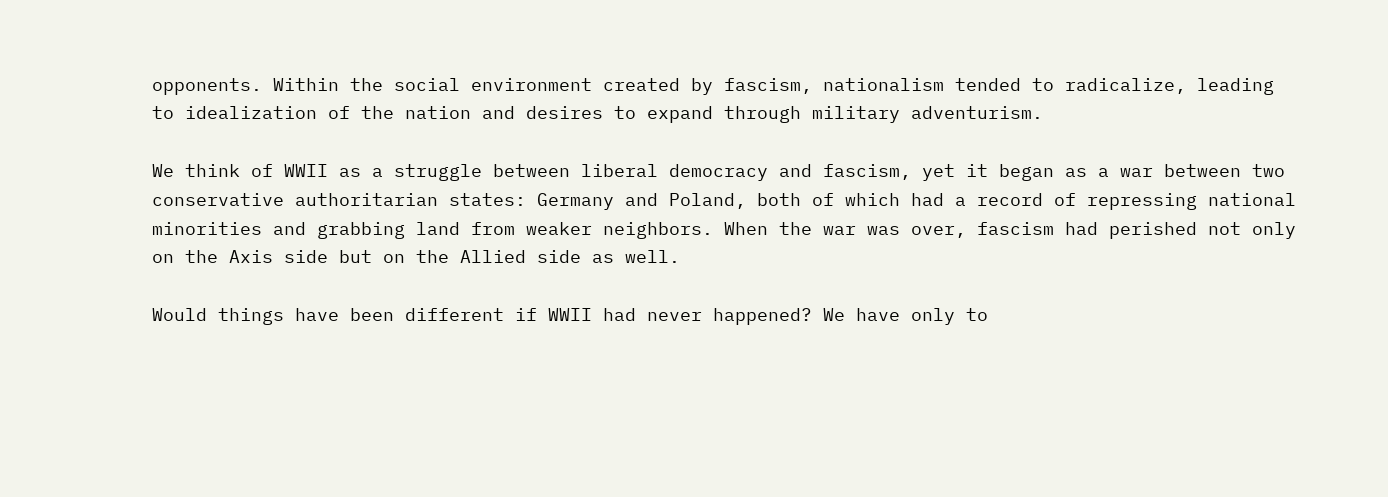opponents. Within the social environment created by fascism, nationalism tended to radicalize, leading to idealization of the nation and desires to expand through military adventurism.

We think of WWII as a struggle between liberal democracy and fascism, yet it began as a war between two conservative authoritarian states: Germany and Poland, both of which had a record of repressing national minorities and grabbing land from weaker neighbors. When the war was over, fascism had perished not only on the Axis side but on the Allied side as well.

Would things have been different if WWII had never happened? We have only to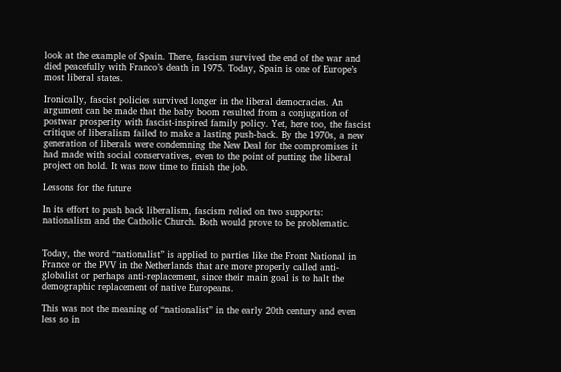look at the example of Spain. There, fascism survived the end of the war and died peacefully with Franco’s death in 1975. Today, Spain is one of Europe’s most liberal states.

Ironically, fascist policies survived longer in the liberal democracies. An argument can be made that the baby boom resulted from a conjugation of postwar prosperity with fascist-inspired family policy. Yet, here too, the fascist critique of liberalism failed to make a lasting push-back. By the 1970s, a new generation of liberals were condemning the New Deal for the compromises it had made with social conservatives, even to the point of putting the liberal project on hold. It was now time to finish the job.

Lessons for the future

In its effort to push back liberalism, fascism relied on two supports: nationalism and the Catholic Church. Both would prove to be problematic.


Today, the word “nationalist” is applied to parties like the Front National in France or the PVV in the Netherlands that are more properly called anti-globalist or perhaps anti-replacement, since their main goal is to halt the demographic replacement of native Europeans.

This was not the meaning of “nationalist” in the early 20th century and even less so in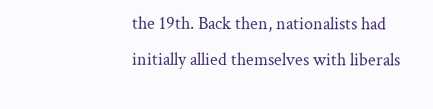the 19th. Back then, nationalists had initially allied themselves with liberals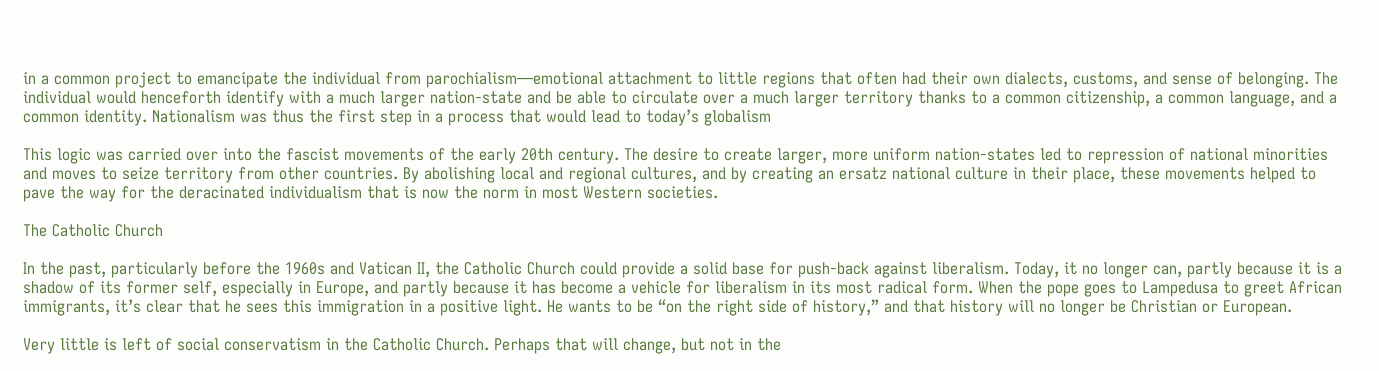in a common project to emancipate the individual from parochialism—emotional attachment to little regions that often had their own dialects, customs, and sense of belonging. The individual would henceforth identify with a much larger nation-state and be able to circulate over a much larger territory thanks to a common citizenship, a common language, and a common identity. Nationalism was thus the first step in a process that would lead to today’s globalism

This logic was carried over into the fascist movements of the early 20th century. The desire to create larger, more uniform nation-states led to repression of national minorities and moves to seize territory from other countries. By abolishing local and regional cultures, and by creating an ersatz national culture in their place, these movements helped to pave the way for the deracinated individualism that is now the norm in most Western societies.

The Catholic Church

In the past, particularly before the 1960s and Vatican II, the Catholic Church could provide a solid base for push-back against liberalism. Today, it no longer can, partly because it is a shadow of its former self, especially in Europe, and partly because it has become a vehicle for liberalism in its most radical form. When the pope goes to Lampedusa to greet African immigrants, it’s clear that he sees this immigration in a positive light. He wants to be “on the right side of history,” and that history will no longer be Christian or European.

Very little is left of social conservatism in the Catholic Church. Perhaps that will change, but not in the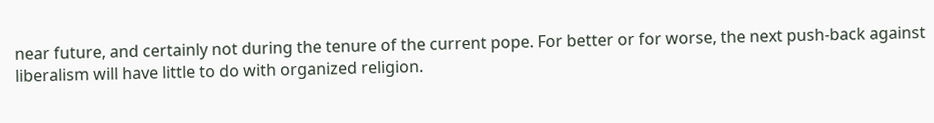near future, and certainly not during the tenure of the current pope. For better or for worse, the next push-back against liberalism will have little to do with organized religion.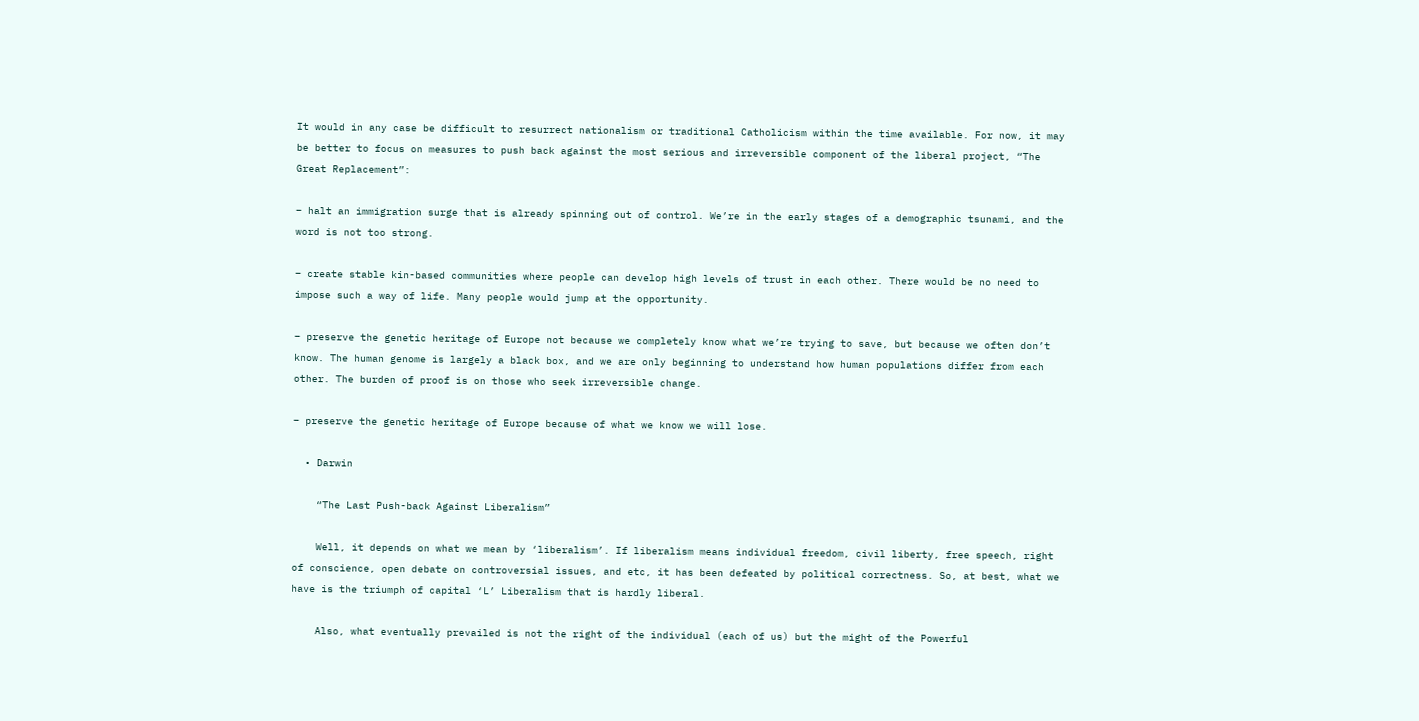It would in any case be difficult to resurrect nationalism or traditional Catholicism within the time available. For now, it may be better to focus on measures to push back against the most serious and irreversible component of the liberal project, “The Great Replacement”:

– halt an immigration surge that is already spinning out of control. We’re in the early stages of a demographic tsunami, and the word is not too strong.

– create stable kin-based communities where people can develop high levels of trust in each other. There would be no need to impose such a way of life. Many people would jump at the opportunity.

– preserve the genetic heritage of Europe not because we completely know what we’re trying to save, but because we often don’t know. The human genome is largely a black box, and we are only beginning to understand how human populations differ from each other. The burden of proof is on those who seek irreversible change.

– preserve the genetic heritage of Europe because of what we know we will lose.

  • Darwin

    “The Last Push-back Against Liberalism”

    Well, it depends on what we mean by ‘liberalism’. If liberalism means individual freedom, civil liberty, free speech, right of conscience, open debate on controversial issues, and etc, it has been defeated by political correctness. So, at best, what we have is the triumph of capital ‘L’ Liberalism that is hardly liberal.

    Also, what eventually prevailed is not the right of the individual (each of us) but the might of the Powerful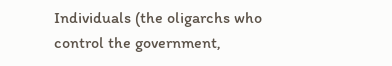Individuals (the oligarchs who control the government,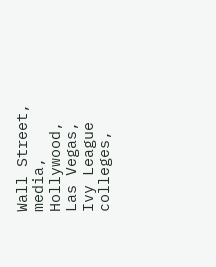Wall Street, media, Hollywood, Las Vegas, Ivy League colleges,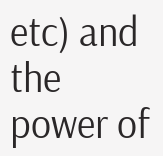etc) and the power of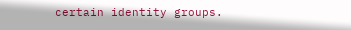certain identity groups.